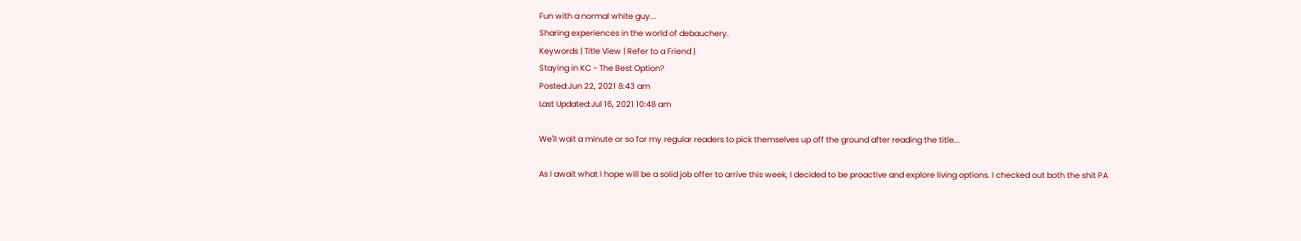Fun with a normal white guy...
Sharing experiences in the world of debauchery.
Keywords | Title View | Refer to a Friend |
Staying in KC - The Best Option?
Posted:Jun 22, 2021 8:43 am
Last Updated:Jul 16, 2021 10:48 am

We'll wait a minute or so for my regular readers to pick themselves up off the ground after reading the title...

As I await what I hope will be a solid job offer to arrive this week, I decided to be proactive and explore living options. I checked out both the shit PA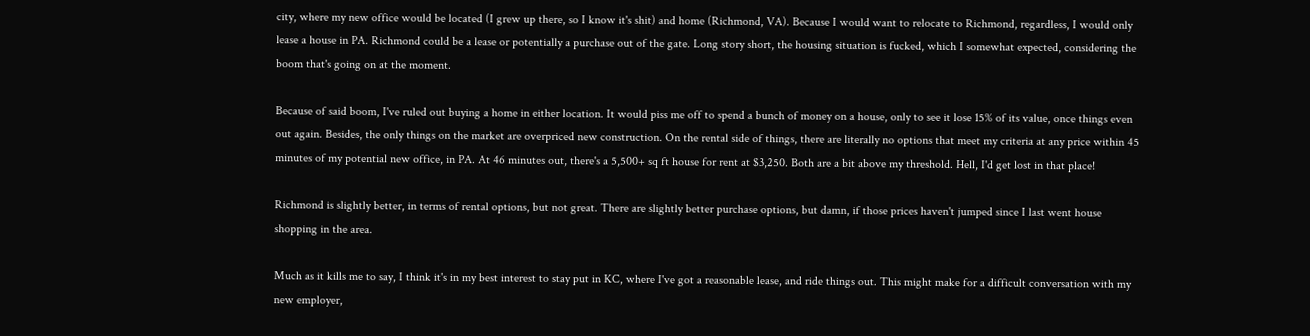city, where my new office would be located (I grew up there, so I know it's shit) and home (Richmond, VA). Because I would want to relocate to Richmond, regardless, I would only lease a house in PA. Richmond could be a lease or potentially a purchase out of the gate. Long story short, the housing situation is fucked, which I somewhat expected, considering the boom that's going on at the moment.

Because of said boom, I've ruled out buying a home in either location. It would piss me off to spend a bunch of money on a house, only to see it lose 15% of its value, once things even out again. Besides, the only things on the market are overpriced new construction. On the rental side of things, there are literally no options that meet my criteria at any price within 45 minutes of my potential new office, in PA. At 46 minutes out, there's a 5,500+ sq ft house for rent at $3,250. Both are a bit above my threshold. Hell, I'd get lost in that place!

Richmond is slightly better, in terms of rental options, but not great. There are slightly better purchase options, but damn, if those prices haven't jumped since I last went house shopping in the area.

Much as it kills me to say, I think it's in my best interest to stay put in KC, where I've got a reasonable lease, and ride things out. This might make for a difficult conversation with my new employer,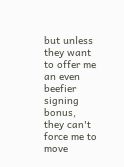but unless they want to offer me an even beefier signing bonus, they can't force me to move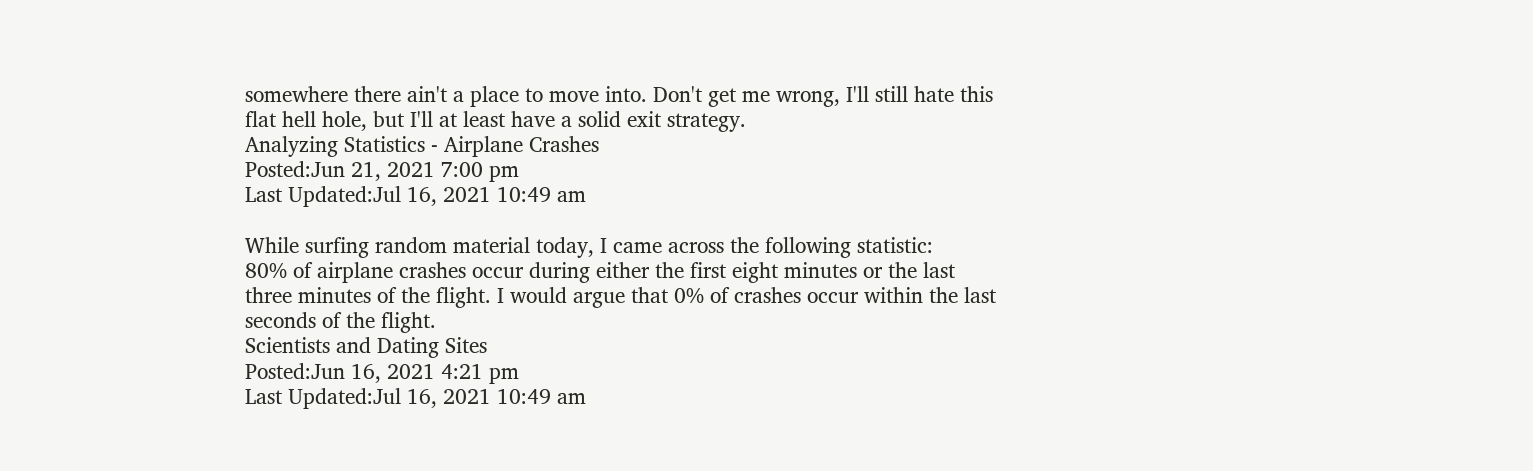somewhere there ain't a place to move into. Don't get me wrong, I'll still hate this flat hell hole, but I'll at least have a solid exit strategy.
Analyzing Statistics - Airplane Crashes
Posted:Jun 21, 2021 7:00 pm
Last Updated:Jul 16, 2021 10:49 am

While surfing random material today, I came across the following statistic:
80% of airplane crashes occur during either the first eight minutes or the last three minutes of the flight. I would argue that 0% of crashes occur within the last seconds of the flight.
Scientists and Dating Sites
Posted:Jun 16, 2021 4:21 pm
Last Updated:Jul 16, 2021 10:49 am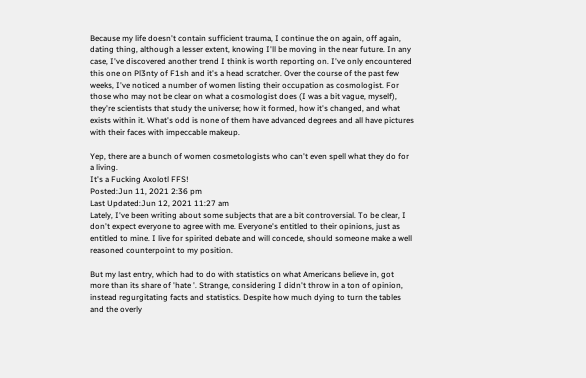Because my life doesn't contain sufficient trauma, I continue the on again, off again, dating thing, although a lesser extent, knowing I'll be moving in the near future. In any case, I've discovered another trend I think is worth reporting on. I've only encountered this one on Pl3nty of F1sh and it's a head scratcher. Over the course of the past few weeks, I've noticed a number of women listing their occupation as cosmologist. For those who may not be clear on what a cosmologist does (I was a bit vague, myself), they're scientists that study the universe; how it formed, how it's changed, and what exists within it. What's odd is none of them have advanced degrees and all have pictures with their faces with impeccable makeup.

Yep, there are a bunch of women cosmetologists who can't even spell what they do for a living.
It's a Fucking Axolotl FFS!
Posted:Jun 11, 2021 2:36 pm
Last Updated:Jun 12, 2021 11:27 am
Lately, I've been writing about some subjects that are a bit controversial. To be clear, I don't expect everyone to agree with me. Everyone's entitled to their opinions, just as entitled to mine. I live for spirited debate and will concede, should someone make a well reasoned counterpoint to my position.

But my last entry, which had to do with statistics on what Americans believe in, got more than its share of 'hate '. Strange, considering I didn't throw in a ton of opinion, instead regurgitating facts and statistics. Despite how much dying to turn the tables and the overly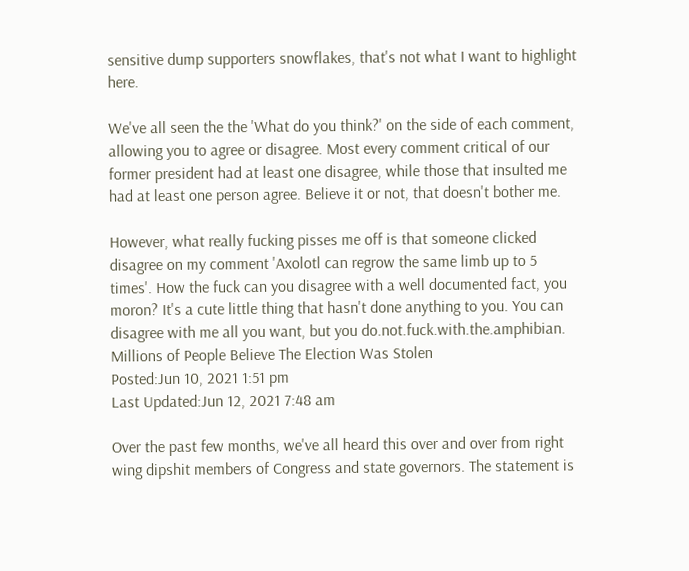sensitive dump supporters snowflakes, that's not what I want to highlight here.

We've all seen the the 'What do you think?' on the side of each comment, allowing you to agree or disagree. Most every comment critical of our former president had at least one disagree, while those that insulted me had at least one person agree. Believe it or not, that doesn't bother me.

However, what really fucking pisses me off is that someone clicked disagree on my comment 'Axolotl can regrow the same limb up to 5 times'. How the fuck can you disagree with a well documented fact, you moron? It's a cute little thing that hasn't done anything to you. You can disagree with me all you want, but you do.not.fuck.with.the.amphibian.
Millions of People Believe The Election Was Stolen
Posted:Jun 10, 2021 1:51 pm
Last Updated:Jun 12, 2021 7:48 am

Over the past few months, we've all heard this over and over from right wing dipshit members of Congress and state governors. The statement is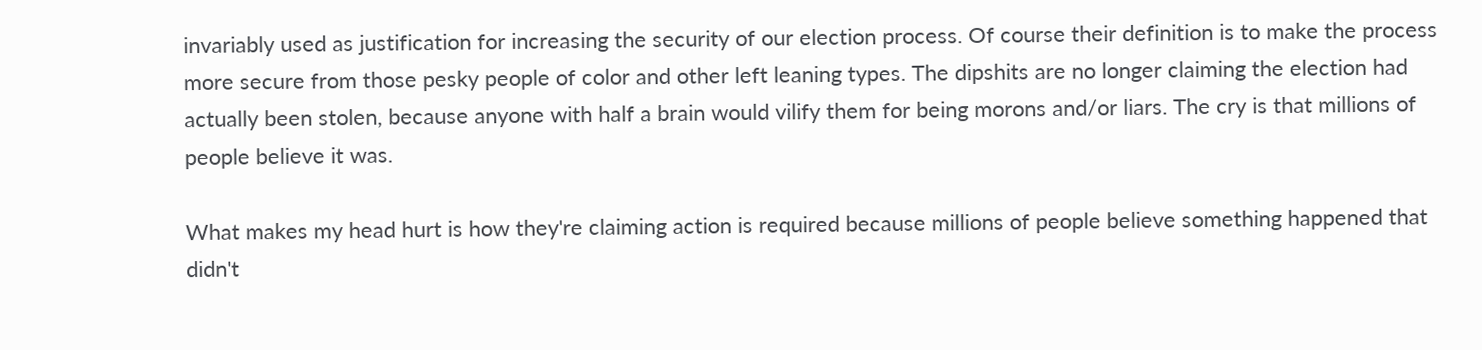invariably used as justification for increasing the security of our election process. Of course their definition is to make the process more secure from those pesky people of color and other left leaning types. The dipshits are no longer claiming the election had actually been stolen, because anyone with half a brain would vilify them for being morons and/or liars. The cry is that millions of people believe it was.

What makes my head hurt is how they're claiming action is required because millions of people believe something happened that didn't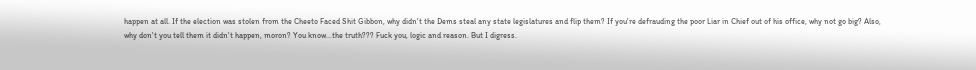happen at all. If the election was stolen from the Cheeto Faced Shit Gibbon, why didn't the Dems steal any state legislatures and flip them? If you're defrauding the poor Liar in Chief out of his office, why not go big? Also, why don't you tell them it didn't happen, moron? You know...the truth??? Fuck you, logic and reason. But I digress.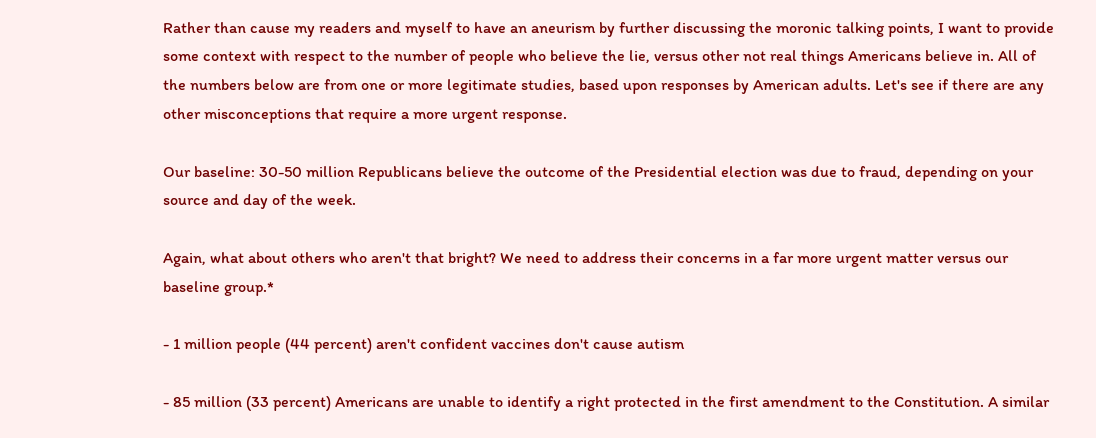Rather than cause my readers and myself to have an aneurism by further discussing the moronic talking points, I want to provide some context with respect to the number of people who believe the lie, versus other not real things Americans believe in. All of the numbers below are from one or more legitimate studies, based upon responses by American adults. Let's see if there are any other misconceptions that require a more urgent response.

Our baseline: 30-50 million Republicans believe the outcome of the Presidential election was due to fraud, depending on your source and day of the week.

Again, what about others who aren't that bright? We need to address their concerns in a far more urgent matter versus our baseline group.*

- 1 million people (44 percent) aren't confident vaccines don't cause autism

- 85 million (33 percent) Americans are unable to identify a right protected in the first amendment to the Constitution. A similar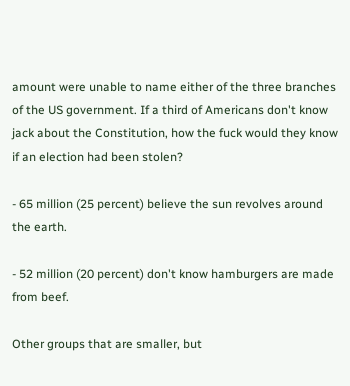amount were unable to name either of the three branches of the US government. If a third of Americans don't know jack about the Constitution, how the fuck would they know if an election had been stolen?

- 65 million (25 percent) believe the sun revolves around the earth.

- 52 million (20 percent) don't know hamburgers are made from beef.

Other groups that are smaller, but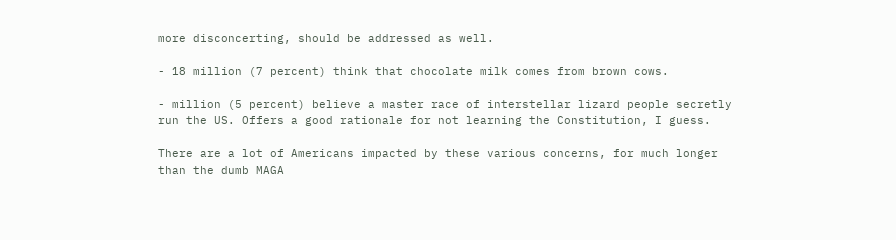more disconcerting, should be addressed as well.

- 18 million (7 percent) think that chocolate milk comes from brown cows.

- million (5 percent) believe a master race of interstellar lizard people secretly run the US. Offers a good rationale for not learning the Constitution, I guess.

There are a lot of Americans impacted by these various concerns, for much longer than the dumb MAGA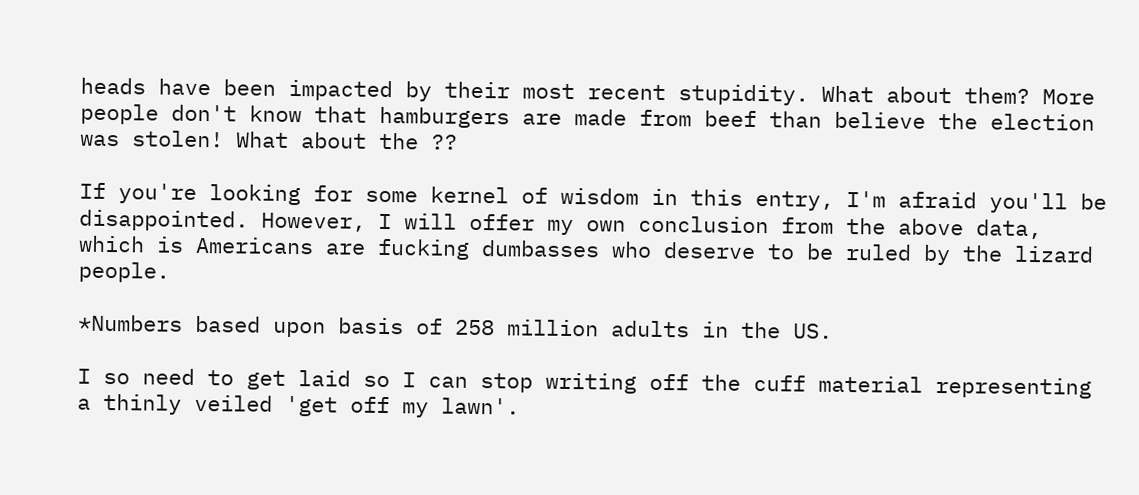heads have been impacted by their most recent stupidity. What about them? More people don't know that hamburgers are made from beef than believe the election was stolen! What about the ??

If you're looking for some kernel of wisdom in this entry, I'm afraid you'll be disappointed. However, I will offer my own conclusion from the above data, which is Americans are fucking dumbasses who deserve to be ruled by the lizard people.

*Numbers based upon basis of 258 million adults in the US.

I so need to get laid so I can stop writing off the cuff material representing a thinly veiled 'get off my lawn'.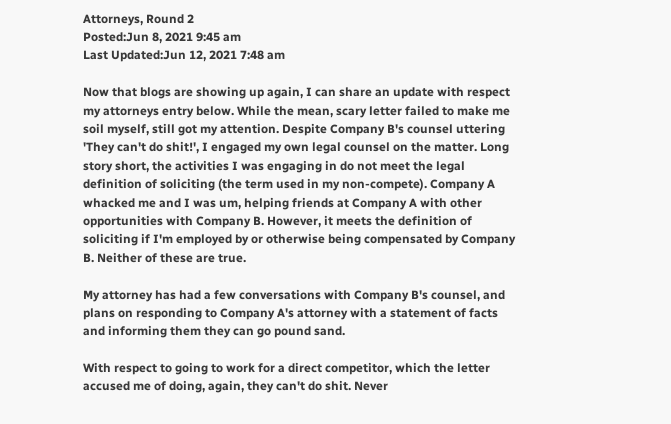Attorneys, Round 2
Posted:Jun 8, 2021 9:45 am
Last Updated:Jun 12, 2021 7:48 am

Now that blogs are showing up again, I can share an update with respect my attorneys entry below. While the mean, scary letter failed to make me soil myself, still got my attention. Despite Company B's counsel uttering 'They can't do shit!', I engaged my own legal counsel on the matter. Long story short, the activities I was engaging in do not meet the legal definition of soliciting (the term used in my non-compete). Company A whacked me and I was um, helping friends at Company A with other opportunities with Company B. However, it meets the definition of soliciting if I'm employed by or otherwise being compensated by Company B. Neither of these are true.

My attorney has had a few conversations with Company B's counsel, and plans on responding to Company A's attorney with a statement of facts and informing them they can go pound sand.

With respect to going to work for a direct competitor, which the letter accused me of doing, again, they can't do shit. Never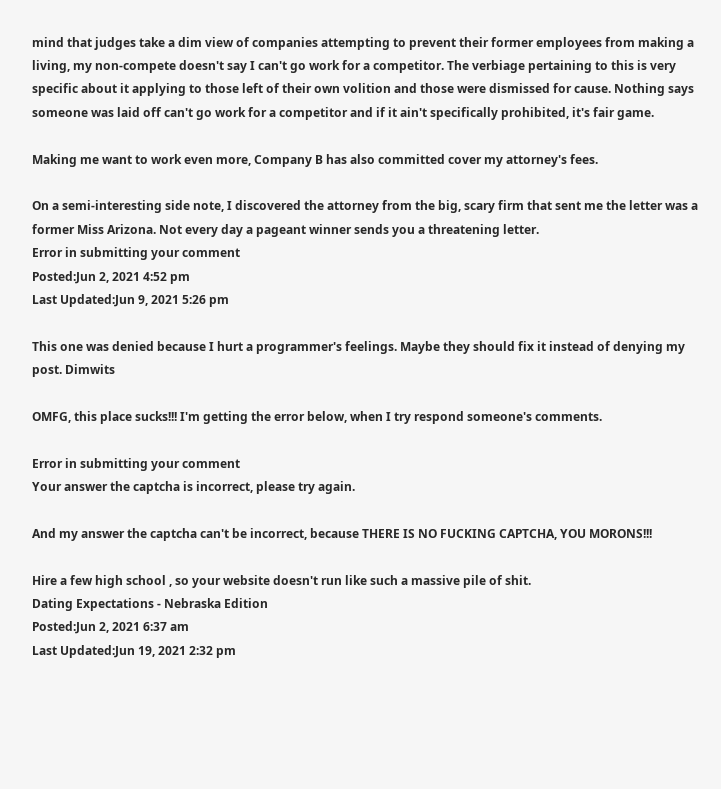mind that judges take a dim view of companies attempting to prevent their former employees from making a living, my non-compete doesn't say I can't go work for a competitor. The verbiage pertaining to this is very specific about it applying to those left of their own volition and those were dismissed for cause. Nothing says someone was laid off can't go work for a competitor and if it ain't specifically prohibited, it's fair game.

Making me want to work even more, Company B has also committed cover my attorney's fees.

On a semi-interesting side note, I discovered the attorney from the big, scary firm that sent me the letter was a former Miss Arizona. Not every day a pageant winner sends you a threatening letter.
Error in submitting your comment
Posted:Jun 2, 2021 4:52 pm
Last Updated:Jun 9, 2021 5:26 pm

This one was denied because I hurt a programmer's feelings. Maybe they should fix it instead of denying my post. Dimwits

OMFG, this place sucks!!! I'm getting the error below, when I try respond someone's comments.

Error in submitting your comment
Your answer the captcha is incorrect, please try again.

And my answer the captcha can't be incorrect, because THERE IS NO FUCKING CAPTCHA, YOU MORONS!!!

Hire a few high school , so your website doesn't run like such a massive pile of shit.
Dating Expectations - Nebraska Edition
Posted:Jun 2, 2021 6:37 am
Last Updated:Jun 19, 2021 2:32 pm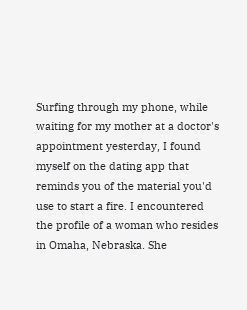Surfing through my phone, while waiting for my mother at a doctor's appointment yesterday, I found myself on the dating app that reminds you of the material you'd use to start a fire. I encountered the profile of a woman who resides in Omaha, Nebraska. She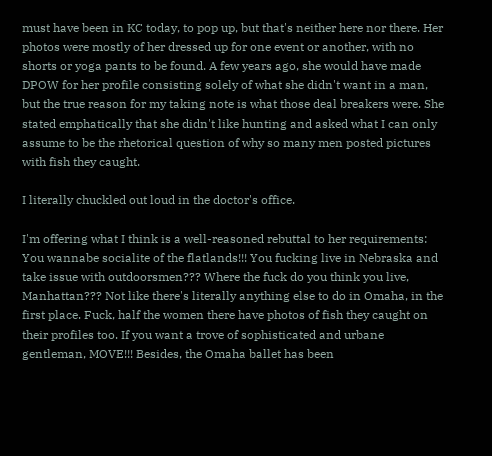must have been in KC today, to pop up, but that's neither here nor there. Her photos were mostly of her dressed up for one event or another, with no shorts or yoga pants to be found. A few years ago, she would have made DPOW for her profile consisting solely of what she didn't want in a man, but the true reason for my taking note is what those deal breakers were. She stated emphatically that she didn't like hunting and asked what I can only assume to be the rhetorical question of why so many men posted pictures with fish they caught.

I literally chuckled out loud in the doctor's office.

I'm offering what I think is a well-reasoned rebuttal to her requirements: You wannabe socialite of the flatlands!!! You fucking live in Nebraska and take issue with outdoorsmen??? Where the fuck do you think you live, Manhattan??? Not like there's literally anything else to do in Omaha, in the first place. Fuck, half the women there have photos of fish they caught on their profiles too. If you want a trove of sophisticated and urbane gentleman, MOVE!!! Besides, the Omaha ballet has been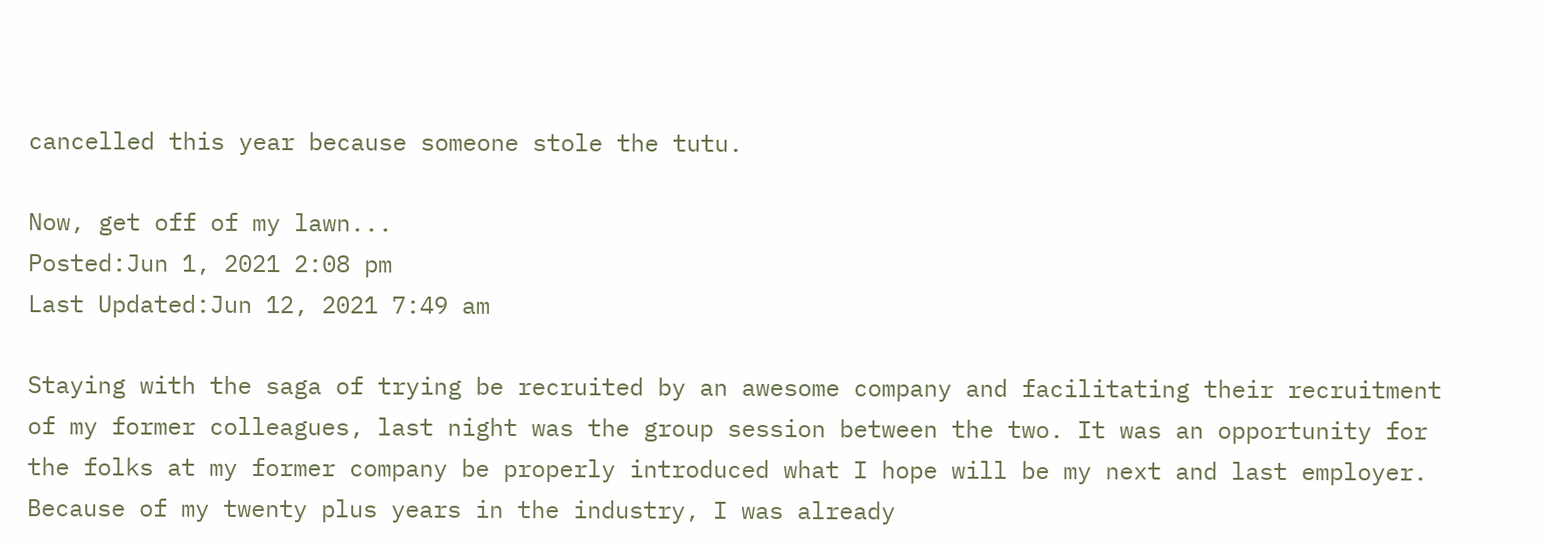cancelled this year because someone stole the tutu.

Now, get off of my lawn...
Posted:Jun 1, 2021 2:08 pm
Last Updated:Jun 12, 2021 7:49 am

Staying with the saga of trying be recruited by an awesome company and facilitating their recruitment of my former colleagues, last night was the group session between the two. It was an opportunity for the folks at my former company be properly introduced what I hope will be my next and last employer. Because of my twenty plus years in the industry, I was already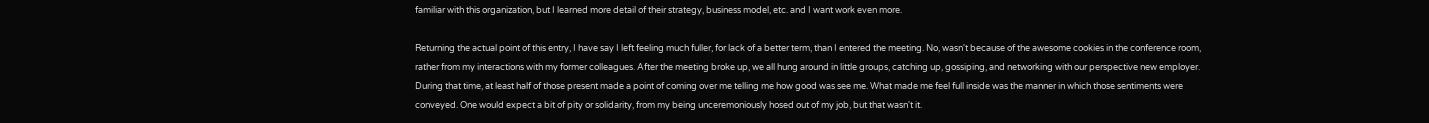familiar with this organization, but I learned more detail of their strategy, business model, etc. and I want work even more.

Returning the actual point of this entry, I have say I left feeling much fuller, for lack of a better term, than I entered the meeting. No, wasn't because of the awesome cookies in the conference room, rather from my interactions with my former colleagues. After the meeting broke up, we all hung around in little groups, catching up, gossiping, and networking with our perspective new employer. During that time, at least half of those present made a point of coming over me telling me how good was see me. What made me feel full inside was the manner in which those sentiments were conveyed. One would expect a bit of pity or solidarity, from my being unceremoniously hosed out of my job, but that wasn't it.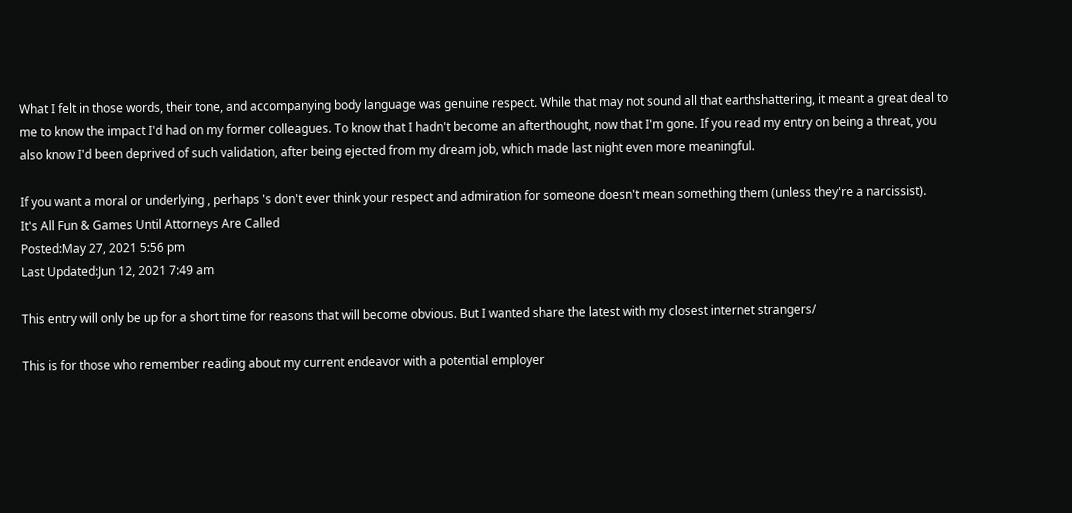What I felt in those words, their tone, and accompanying body language was genuine respect. While that may not sound all that earthshattering, it meant a great deal to me to know the impact I'd had on my former colleagues. To know that I hadn't become an afterthought, now that I'm gone. If you read my entry on being a threat, you also know I'd been deprived of such validation, after being ejected from my dream job, which made last night even more meaningful.

If you want a moral or underlying , perhaps 's don't ever think your respect and admiration for someone doesn't mean something them (unless they're a narcissist).
It's All Fun & Games Until Attorneys Are Called
Posted:May 27, 2021 5:56 pm
Last Updated:Jun 12, 2021 7:49 am

This entry will only be up for a short time for reasons that will become obvious. But I wanted share the latest with my closest internet strangers/

This is for those who remember reading about my current endeavor with a potential employer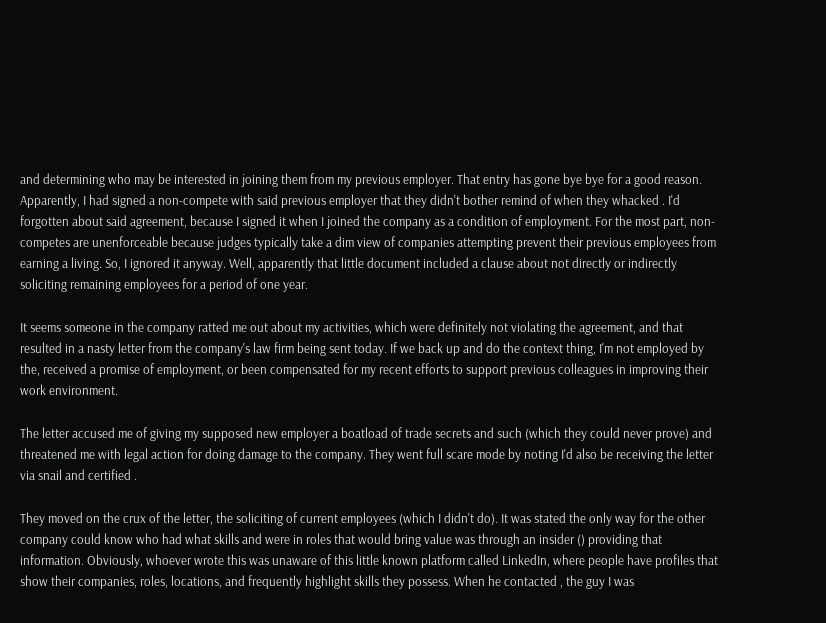and determining who may be interested in joining them from my previous employer. That entry has gone bye bye for a good reason. Apparently, I had signed a non-compete with said previous employer that they didn't bother remind of when they whacked . I'd forgotten about said agreement, because I signed it when I joined the company as a condition of employment. For the most part, non-competes are unenforceable because judges typically take a dim view of companies attempting prevent their previous employees from earning a living. So, I ignored it anyway. Well, apparently that little document included a clause about not directly or indirectly soliciting remaining employees for a period of one year.

It seems someone in the company ratted me out about my activities, which were definitely not violating the agreement, and that resulted in a nasty letter from the company's law firm being sent today. If we back up and do the context thing, I'm not employed by the, received a promise of employment, or been compensated for my recent efforts to support previous colleagues in improving their work environment.

The letter accused me of giving my supposed new employer a boatload of trade secrets and such (which they could never prove) and threatened me with legal action for doing damage to the company. They went full scare mode by noting I'd also be receiving the letter via snail and certified .

They moved on the crux of the letter, the soliciting of current employees (which I didn't do). It was stated the only way for the other company could know who had what skills and were in roles that would bring value was through an insider () providing that information. Obviously, whoever wrote this was unaware of this little known platform called LinkedIn, where people have profiles that show their companies, roles, locations, and frequently highlight skills they possess. When he contacted , the guy I was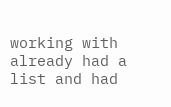working with already had a list and had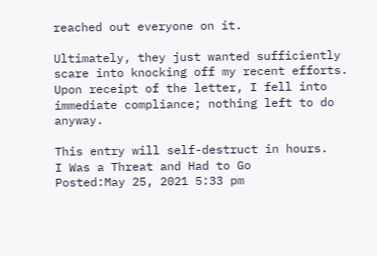reached out everyone on it.

Ultimately, they just wanted sufficiently scare into knocking off my recent efforts. Upon receipt of the letter, I fell into immediate compliance; nothing left to do anyway.

This entry will self-destruct in hours.
I Was a Threat and Had to Go
Posted:May 25, 2021 5:33 pm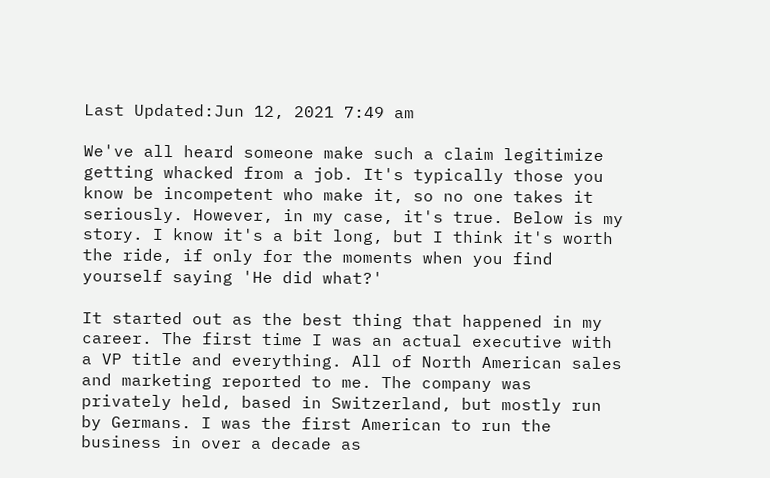Last Updated:Jun 12, 2021 7:49 am

We've all heard someone make such a claim legitimize getting whacked from a job. It's typically those you know be incompetent who make it, so no one takes it seriously. However, in my case, it's true. Below is my story. I know it's a bit long, but I think it's worth the ride, if only for the moments when you find yourself saying 'He did what?'

It started out as the best thing that happened in my career. The first time I was an actual executive with a VP title and everything. All of North American sales and marketing reported to me. The company was privately held, based in Switzerland, but mostly run by Germans. I was the first American to run the business in over a decade as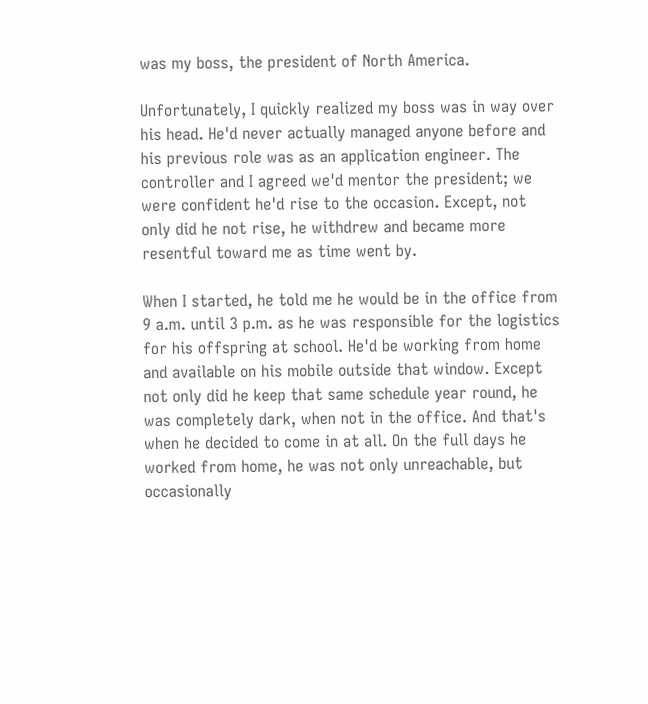was my boss, the president of North America.

Unfortunately, I quickly realized my boss was in way over his head. He'd never actually managed anyone before and his previous role was as an application engineer. The controller and I agreed we'd mentor the president; we were confident he'd rise to the occasion. Except, not only did he not rise, he withdrew and became more resentful toward me as time went by.

When I started, he told me he would be in the office from 9 a.m. until 3 p.m. as he was responsible for the logistics for his offspring at school. He'd be working from home and available on his mobile outside that window. Except not only did he keep that same schedule year round, he was completely dark, when not in the office. And that's when he decided to come in at all. On the full days he worked from home, he was not only unreachable, but occasionally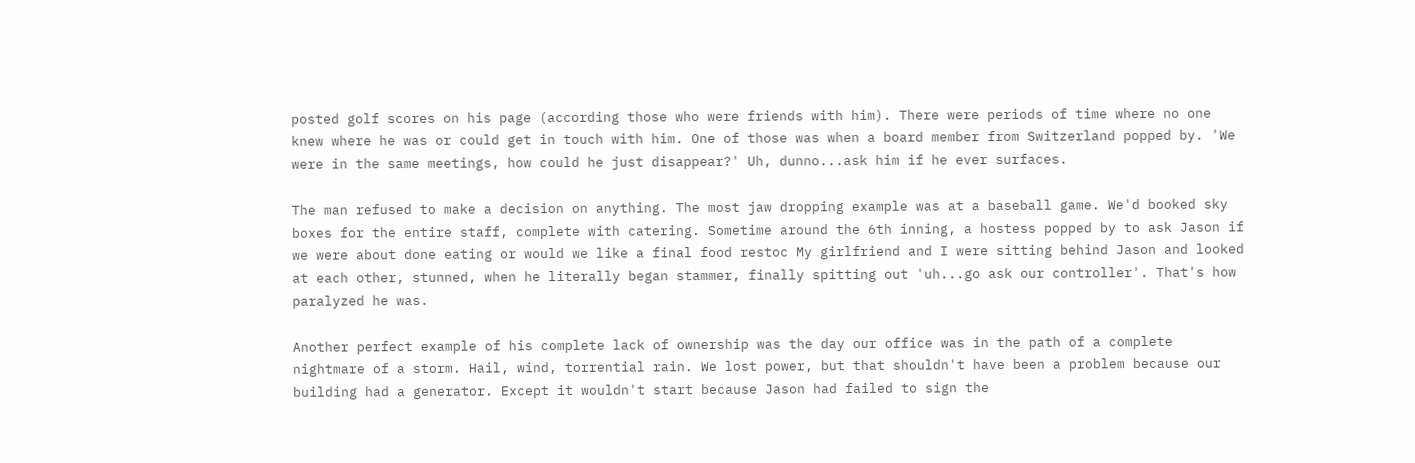posted golf scores on his page (according those who were friends with him). There were periods of time where no one knew where he was or could get in touch with him. One of those was when a board member from Switzerland popped by. 'We were in the same meetings, how could he just disappear?' Uh, dunno...ask him if he ever surfaces.

The man refused to make a decision on anything. The most jaw dropping example was at a baseball game. We'd booked sky boxes for the entire staff, complete with catering. Sometime around the 6th inning, a hostess popped by to ask Jason if we were about done eating or would we like a final food restoc My girlfriend and I were sitting behind Jason and looked at each other, stunned, when he literally began stammer, finally spitting out 'uh...go ask our controller'. That's how paralyzed he was.

Another perfect example of his complete lack of ownership was the day our office was in the path of a complete nightmare of a storm. Hail, wind, torrential rain. We lost power, but that shouldn't have been a problem because our building had a generator. Except it wouldn't start because Jason had failed to sign the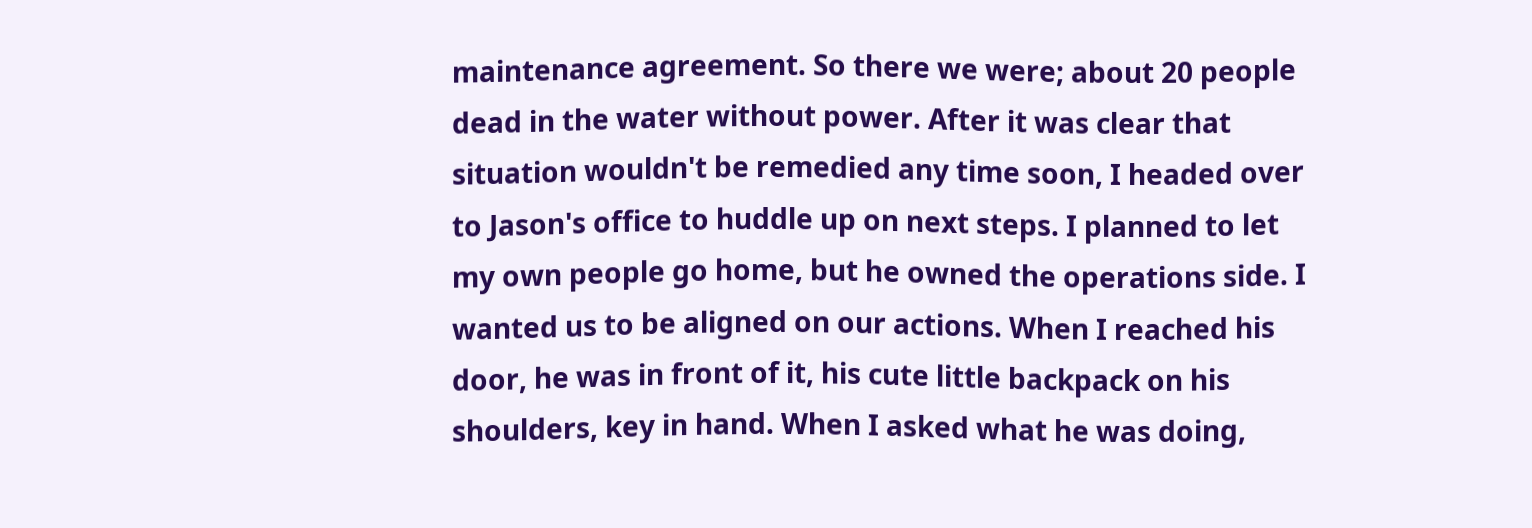maintenance agreement. So there we were; about 20 people dead in the water without power. After it was clear that situation wouldn't be remedied any time soon, I headed over to Jason's office to huddle up on next steps. I planned to let my own people go home, but he owned the operations side. I wanted us to be aligned on our actions. When I reached his door, he was in front of it, his cute little backpack on his shoulders, key in hand. When I asked what he was doing,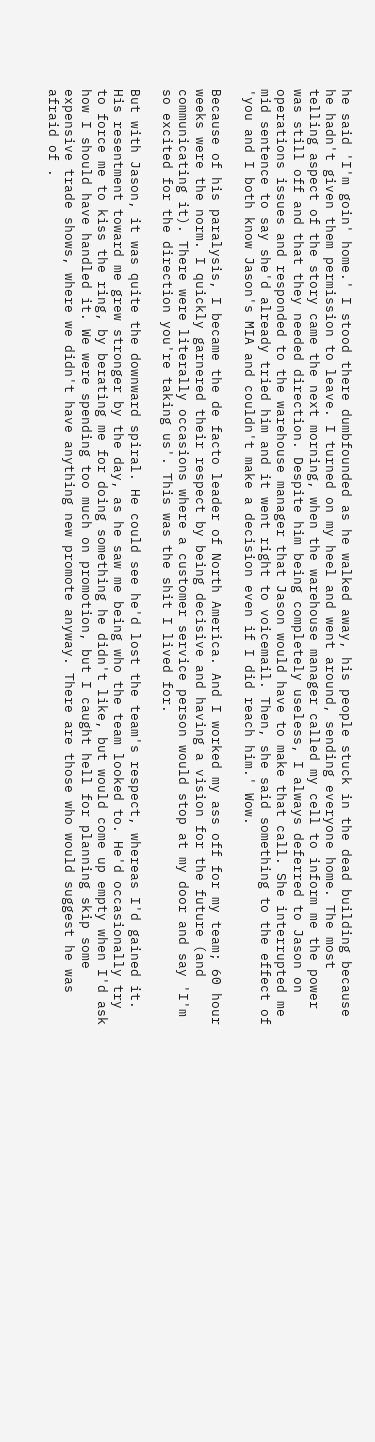he said 'I'm goin' home.' I stood there dumbfounded as he walked away, his people stuck in the dead building because he hadn't given them permission to leave. I turned on my heel and went around, sending everyone home. The most telling aspect of the story came the next morning, when the warehouse manager called my cell to inform me the power was still off and that they needed direction. Despite him being completely useless, I always deferred to Jason on operations issues and responded to the warehouse manager that Jason would have to make that call. She interrupted me mid sentence to say she'd already tried him and it went right to voicemail. Then, she said something to the effect of 'you and I both know Jason's MIA and couldn't make a decision even if I did reach him.' Wow.

Because of his paralysis, I became the de facto leader of North America. And I worked my ass off for my team; 60 hour weeks were the norm. I quickly garnered their respect by being decisive and having a vision for the future (and communicating it). There were literally occasions where a customer service person would stop at my door and say 'I'm so excited for the direction you're taking us'. This was the shit I lived for.

But with Jason, it was quite the downward spiral. He could see he'd lost the team's respect, whereas I'd gained it. His resentment toward me grew stronger by the day, as he saw me being who the team looked to. He'd occasionally try to force me to kiss the ring, by berating me for doing something he didn't like, but would come up empty when I'd ask how I should have handled it. We were spending too much on promotion, but I caught hell for planning skip some expensive trade shows, where we didn't have anything new promote anyway. There are those who would suggest he was afraid of .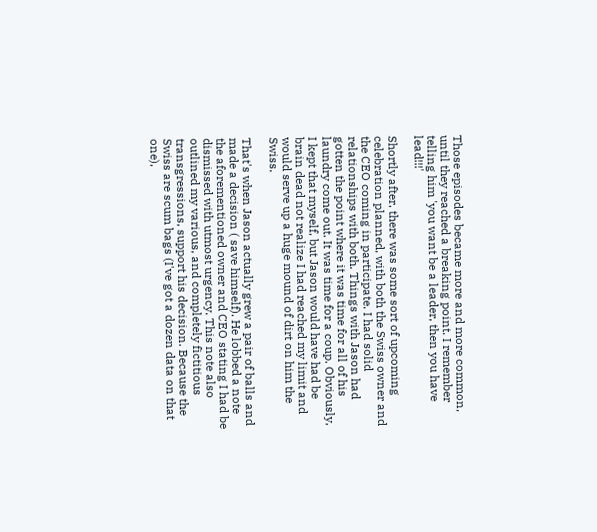Those episodes became more and more common, until they reached a breaking point. I remember telling him 'you want be a leader, then you have lead!!!'

Shortly after, there was some sort of upcoming celebration planned, with both the Swiss owner and the CEO coming in participate. I had solid relationships with both. Things with Jason had gotten the point where it was time for all of his laundry come out. It was time for a coup. Obviously, I kept that myself, but Jason would have had be brain dead not realize I had reached my limit and would serve up a huge mound of dirt on him the Swiss.

That's when Jason actually grew a pair of balls and made a decision ( save himself). He lobbed a note the aforementioned owner and CEO stating I had be dismissed with utmost urgency. This note also outlined my various, and completely fictitious transgressions, support his decision. Because the Swiss are scum bags (I've got a dozen data on that one),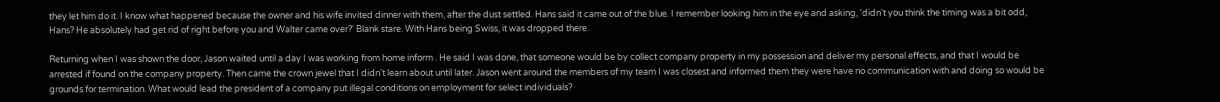they let him do it. I know what happened because the owner and his wife invited dinner with them, after the dust settled. Hans said it came out of the blue. I remember looking him in the eye and asking, 'didn't you think the timing was a bit odd, Hans? He absolutely had get rid of right before you and Walter came over?' Blank stare. With Hans being Swiss, it was dropped there.

Returning when I was shown the door, Jason waited until a day I was working from home inform . He said I was done, that someone would be by collect company property in my possession and deliver my personal effects, and that I would be arrested if found on the company property. Then came the crown jewel that I didn't learn about until later. Jason went around the members of my team I was closest and informed them they were have no communication with and doing so would be grounds for termination. What would lead the president of a company put illegal conditions on employment for select individuals?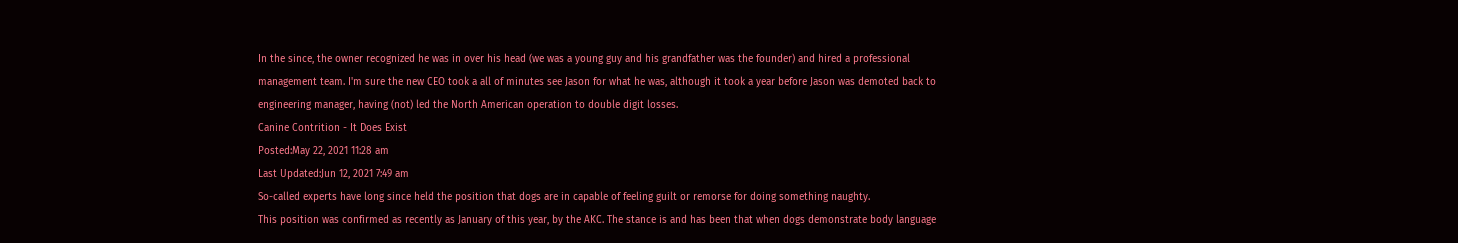In the since, the owner recognized he was in over his head (we was a young guy and his grandfather was the founder) and hired a professional management team. I'm sure the new CEO took a all of minutes see Jason for what he was, although it took a year before Jason was demoted back to engineering manager, having (not) led the North American operation to double digit losses.
Canine Contrition - It Does Exist
Posted:May 22, 2021 11:28 am
Last Updated:Jun 12, 2021 7:49 am
So-called experts have long since held the position that dogs are in capable of feeling guilt or remorse for doing something naughty.
This position was confirmed as recently as January of this year, by the AKC. The stance is and has been that when dogs demonstrate body language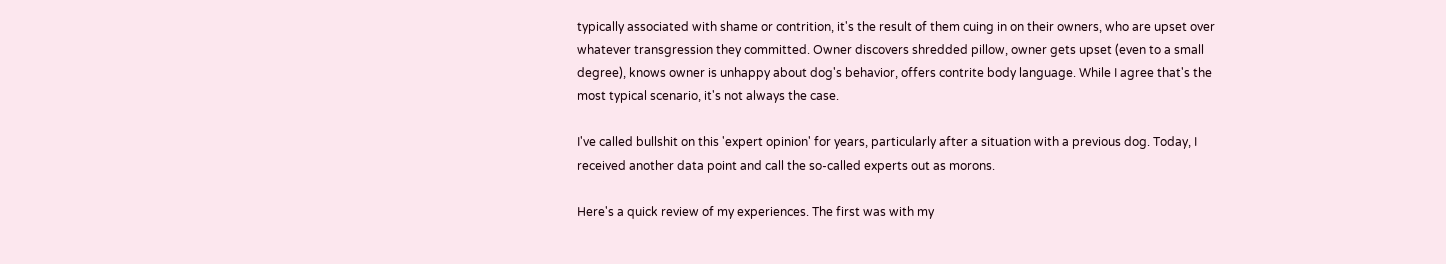typically associated with shame or contrition, it's the result of them cuing in on their owners, who are upset over whatever transgression they committed. Owner discovers shredded pillow, owner gets upset (even to a small degree), knows owner is unhappy about dog's behavior, offers contrite body language. While I agree that's the most typical scenario, it's not always the case.

I've called bullshit on this 'expert opinion' for years, particularly after a situation with a previous dog. Today, I received another data point and call the so-called experts out as morons.

Here's a quick review of my experiences. The first was with my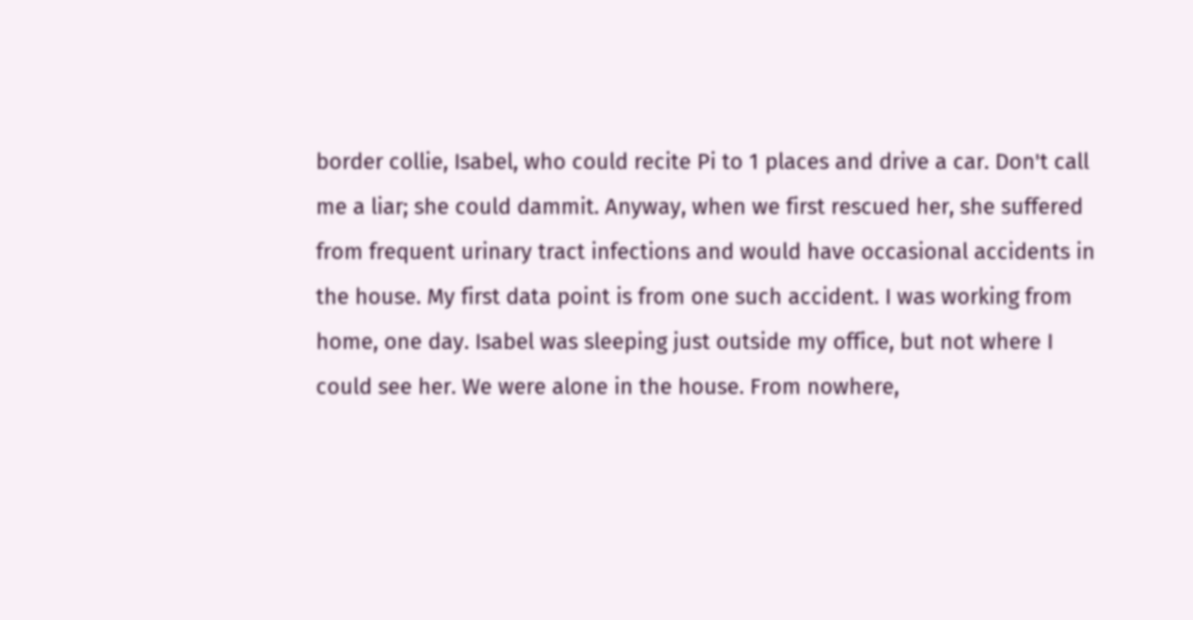border collie, Isabel, who could recite Pi to 1 places and drive a car. Don't call me a liar; she could dammit. Anyway, when we first rescued her, she suffered from frequent urinary tract infections and would have occasional accidents in the house. My first data point is from one such accident. I was working from home, one day. Isabel was sleeping just outside my office, but not where I could see her. We were alone in the house. From nowhere,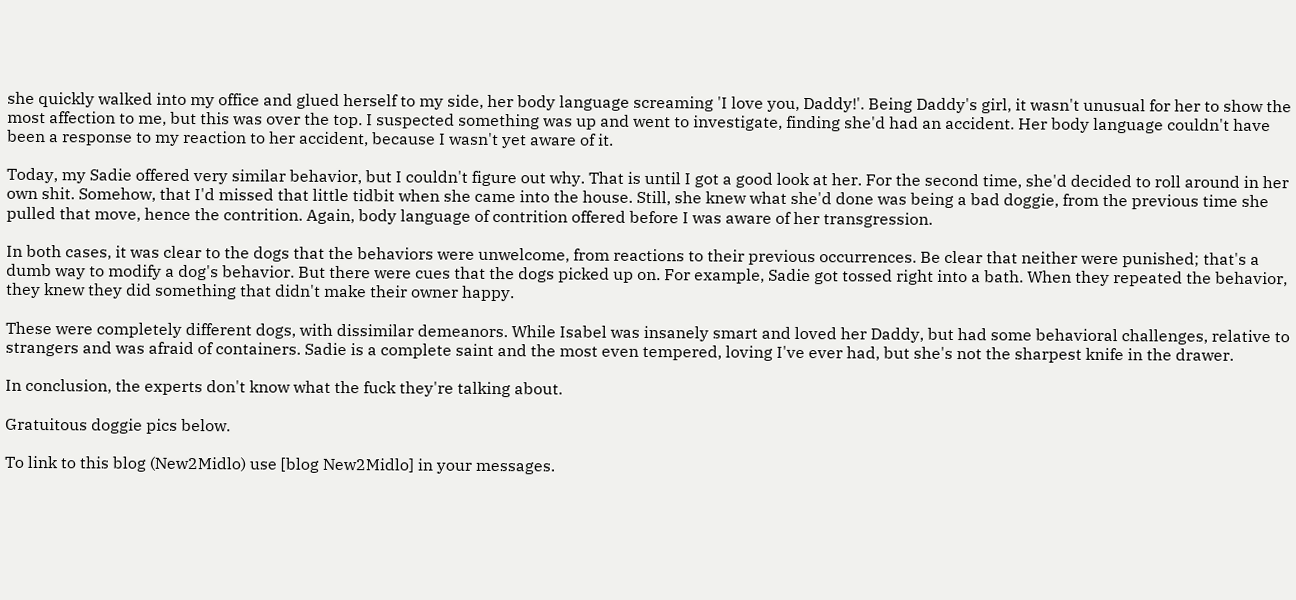she quickly walked into my office and glued herself to my side, her body language screaming 'I love you, Daddy!'. Being Daddy's girl, it wasn't unusual for her to show the most affection to me, but this was over the top. I suspected something was up and went to investigate, finding she'd had an accident. Her body language couldn't have been a response to my reaction to her accident, because I wasn't yet aware of it.

Today, my Sadie offered very similar behavior, but I couldn't figure out why. That is until I got a good look at her. For the second time, she'd decided to roll around in her own shit. Somehow, that I'd missed that little tidbit when she came into the house. Still, she knew what she'd done was being a bad doggie, from the previous time she pulled that move, hence the contrition. Again, body language of contrition offered before I was aware of her transgression.

In both cases, it was clear to the dogs that the behaviors were unwelcome, from reactions to their previous occurrences. Be clear that neither were punished; that's a dumb way to modify a dog's behavior. But there were cues that the dogs picked up on. For example, Sadie got tossed right into a bath. When they repeated the behavior, they knew they did something that didn't make their owner happy.

These were completely different dogs, with dissimilar demeanors. While Isabel was insanely smart and loved her Daddy, but had some behavioral challenges, relative to strangers and was afraid of containers. Sadie is a complete saint and the most even tempered, loving I've ever had, but she's not the sharpest knife in the drawer.

In conclusion, the experts don't know what the fuck they're talking about.

Gratuitous doggie pics below.

To link to this blog (New2Midlo) use [blog New2Midlo] in your messages.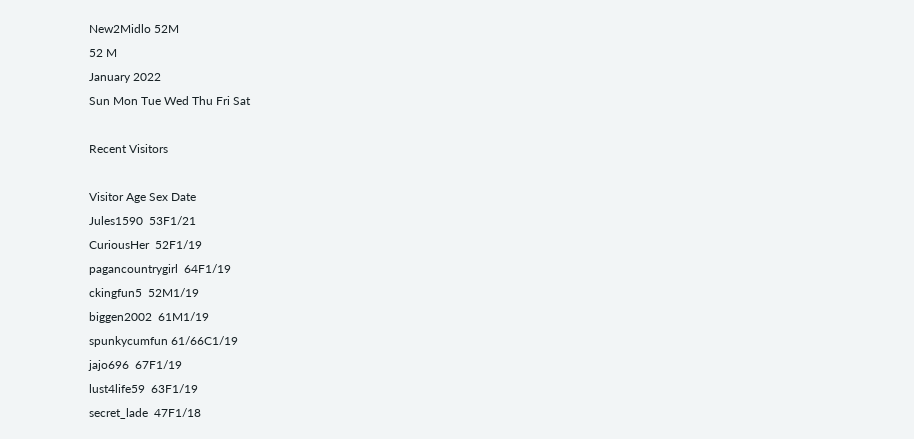New2Midlo 52M
52 M
January 2022
Sun Mon Tue Wed Thu Fri Sat

Recent Visitors

Visitor Age Sex Date
Jules1590  53F1/21
CuriousHer  52F1/19
pagancountrygirl  64F1/19
ckingfun5  52M1/19
biggen2002  61M1/19
spunkycumfun 61/66C1/19
jajo696  67F1/19
lust4life59  63F1/19
secret_lade  47F1/18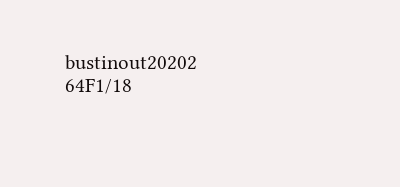bustinout20202 64F1/18